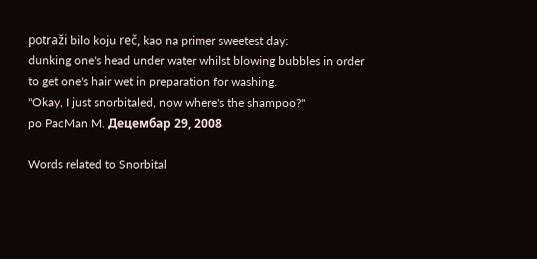potraži bilo koju reč, kao na primer sweetest day:
dunking one's head under water whilst blowing bubbles in order to get one's hair wet in preparation for washing.
"Okay, I just snorbitaled, now where's the shampoo?"
po PacMan M. Децембар 29, 2008

Words related to Snorbital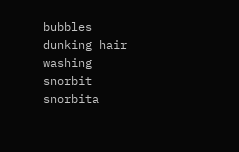bubbles dunking hair washing snorbit snorbita